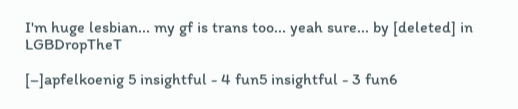I'm huge lesbian... my gf is trans too... yeah sure... by [deleted] in LGBDropTheT

[–]apfelkoenig 5 insightful - 4 fun5 insightful - 3 fun6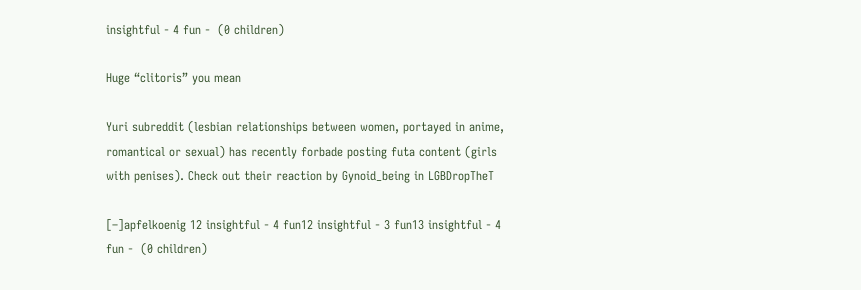insightful - 4 fun -  (0 children)

Huge “clitoris” you mean

Yuri subreddit (lesbian relationships between women, portayed in anime, romantical or sexual) has recently forbade posting futa content (girls with penises). Check out their reaction by Gynoid_being in LGBDropTheT

[–]apfelkoenig 12 insightful - 4 fun12 insightful - 3 fun13 insightful - 4 fun -  (0 children)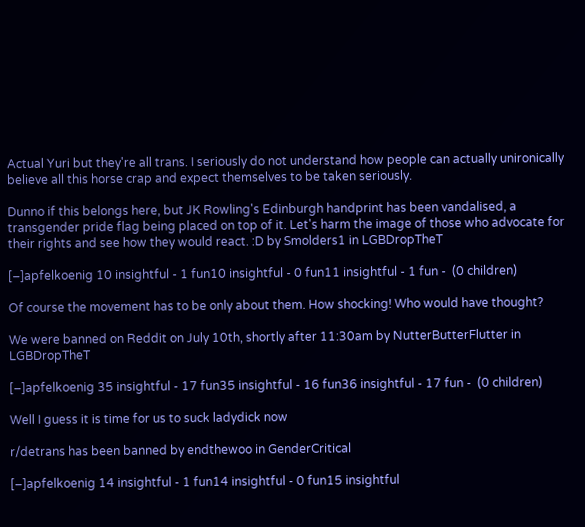Actual Yuri but they're all trans. I seriously do not understand how people can actually unironically believe all this horse crap and expect themselves to be taken seriously.

Dunno if this belongs here, but JK Rowling's Edinburgh handprint has been vandalised, a transgender pride flag being placed on top of it. Let's harm the image of those who advocate for their rights and see how they would react. :D by Smolders1 in LGBDropTheT

[–]apfelkoenig 10 insightful - 1 fun10 insightful - 0 fun11 insightful - 1 fun -  (0 children)

Of course the movement has to be only about them. How shocking! Who would have thought?

We were banned on Reddit on July 10th, shortly after 11:30am by NutterButterFlutter in LGBDropTheT

[–]apfelkoenig 35 insightful - 17 fun35 insightful - 16 fun36 insightful - 17 fun -  (0 children)

Well I guess it is time for us to suck ladydick now

r/detrans has been banned by endthewoo in GenderCritical

[–]apfelkoenig 14 insightful - 1 fun14 insightful - 0 fun15 insightful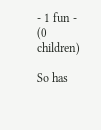- 1 fun -  (0 children)

So has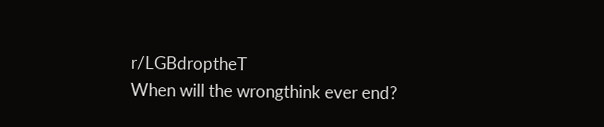r/LGBdroptheT
When will the wrongthink ever end?